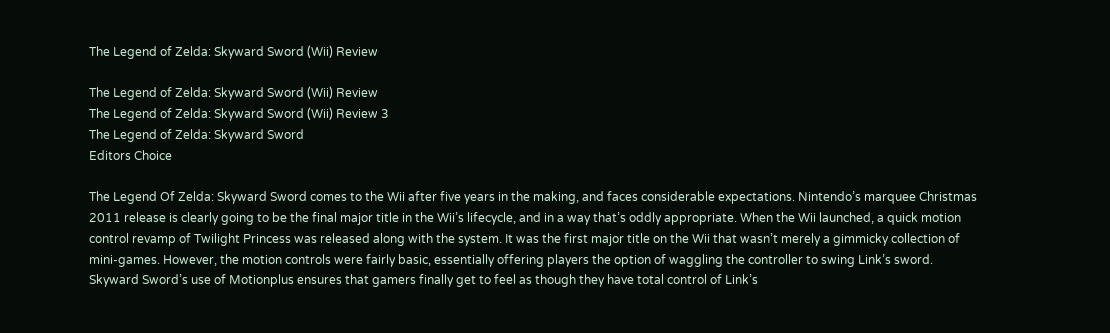The Legend of Zelda: Skyward Sword (Wii) Review

The Legend of Zelda: Skyward Sword (Wii) Review
The Legend of Zelda: Skyward Sword (Wii) Review 3
The Legend of Zelda: Skyward Sword
Editors Choice

The Legend Of Zelda: Skyward Sword comes to the Wii after five years in the making, and faces considerable expectations. Nintendo’s marquee Christmas 2011 release is clearly going to be the final major title in the Wii’s lifecycle, and in a way that’s oddly appropriate. When the Wii launched, a quick motion control revamp of Twilight Princess was released along with the system. It was the first major title on the Wii that wasn’t merely a gimmicky collection of mini-games. However, the motion controls were fairly basic, essentially offering players the option of waggling the controller to swing Link’s sword. Skyward Sword’s use of Motionplus ensures that gamers finally get to feel as though they have total control of Link’s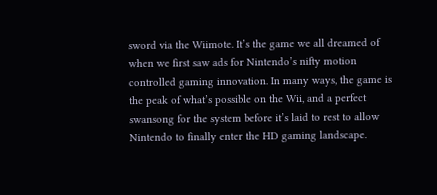sword via the Wiimote. It’s the game we all dreamed of when we first saw ads for Nintendo’s nifty motion controlled gaming innovation. In many ways, the game is the peak of what’s possible on the Wii, and a perfect swansong for the system before it’s laid to rest to allow Nintendo to finally enter the HD gaming landscape.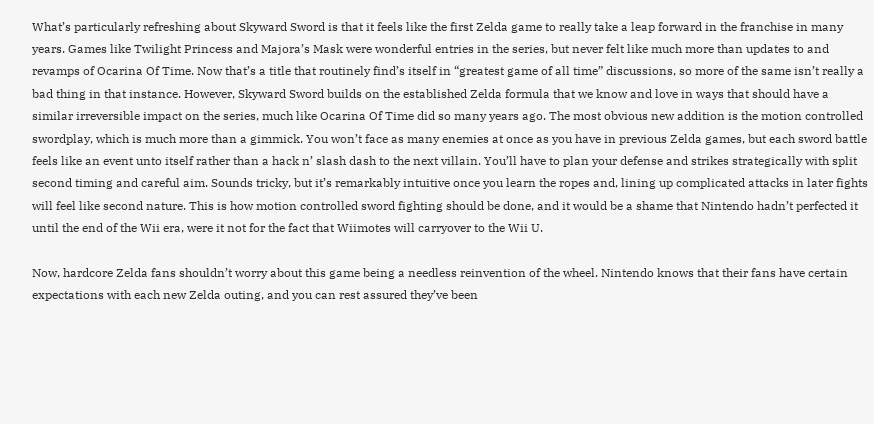What’s particularly refreshing about Skyward Sword is that it feels like the first Zelda game to really take a leap forward in the franchise in many years. Games like Twilight Princess and Majora’s Mask were wonderful entries in the series, but never felt like much more than updates to and revamps of Ocarina Of Time. Now that’s a title that routinely find’s itself in “greatest game of all time” discussions, so more of the same isn’t really a bad thing in that instance. However, Skyward Sword builds on the established Zelda formula that we know and love in ways that should have a similar irreversible impact on the series, much like Ocarina Of Time did so many years ago. The most obvious new addition is the motion controlled swordplay, which is much more than a gimmick. You won’t face as many enemies at once as you have in previous Zelda games, but each sword battle feels like an event unto itself rather than a hack n’ slash dash to the next villain. You’ll have to plan your defense and strikes strategically with split second timing and careful aim. Sounds tricky, but it’s remarkably intuitive once you learn the ropes and, lining up complicated attacks in later fights will feel like second nature. This is how motion controlled sword fighting should be done, and it would be a shame that Nintendo hadn’t perfected it until the end of the Wii era, were it not for the fact that Wiimotes will carryover to the Wii U.

Now, hardcore Zelda fans shouldn’t worry about this game being a needless reinvention of the wheel. Nintendo knows that their fans have certain expectations with each new Zelda outing, and you can rest assured they’ve been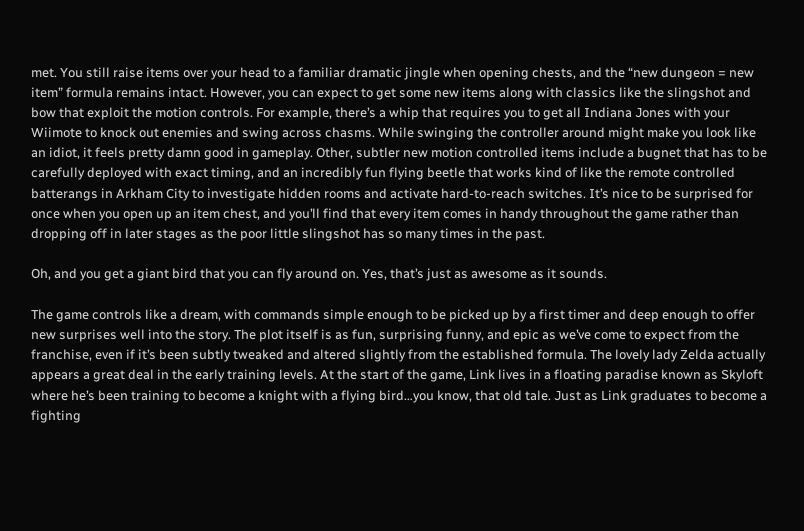met. You still raise items over your head to a familiar dramatic jingle when opening chests, and the “new dungeon = new item” formula remains intact. However, you can expect to get some new items along with classics like the slingshot and bow that exploit the motion controls. For example, there’s a whip that requires you to get all Indiana Jones with your Wiimote to knock out enemies and swing across chasms. While swinging the controller around might make you look like an idiot, it feels pretty damn good in gameplay. Other, subtler new motion controlled items include a bugnet that has to be carefully deployed with exact timing, and an incredibly fun flying beetle that works kind of like the remote controlled batterangs in Arkham City to investigate hidden rooms and activate hard-to-reach switches. It’s nice to be surprised for once when you open up an item chest, and you’ll find that every item comes in handy throughout the game rather than dropping off in later stages as the poor little slingshot has so many times in the past.

Oh, and you get a giant bird that you can fly around on. Yes, that’s just as awesome as it sounds.

The game controls like a dream, with commands simple enough to be picked up by a first timer and deep enough to offer new surprises well into the story. The plot itself is as fun, surprising funny, and epic as we’ve come to expect from the franchise, even if it’s been subtly tweaked and altered slightly from the established formula. The lovely lady Zelda actually appears a great deal in the early training levels. At the start of the game, Link lives in a floating paradise known as Skyloft where he’s been training to become a knight with a flying bird…you know, that old tale. Just as Link graduates to become a fighting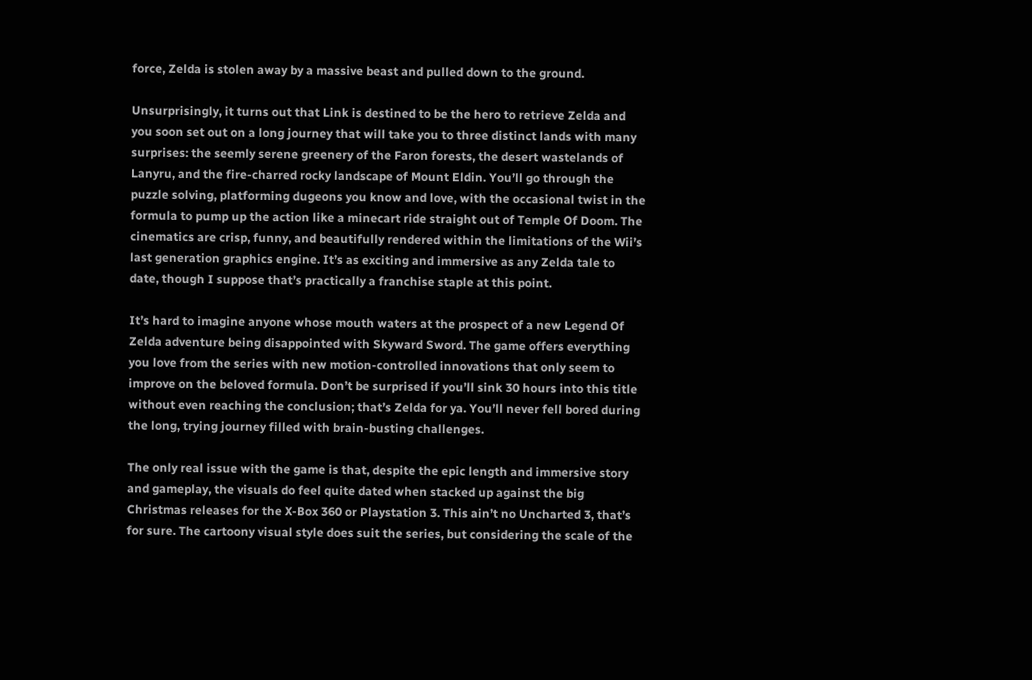force, Zelda is stolen away by a massive beast and pulled down to the ground.

Unsurprisingly, it turns out that Link is destined to be the hero to retrieve Zelda and you soon set out on a long journey that will take you to three distinct lands with many surprises: the seemly serene greenery of the Faron forests, the desert wastelands of Lanyru, and the fire-charred rocky landscape of Mount Eldin. You’ll go through the puzzle solving, platforming dugeons you know and love, with the occasional twist in the formula to pump up the action like a minecart ride straight out of Temple Of Doom. The cinematics are crisp, funny, and beautifully rendered within the limitations of the Wii’s last generation graphics engine. It’s as exciting and immersive as any Zelda tale to date, though I suppose that’s practically a franchise staple at this point.

It’s hard to imagine anyone whose mouth waters at the prospect of a new Legend Of Zelda adventure being disappointed with Skyward Sword. The game offers everything you love from the series with new motion-controlled innovations that only seem to improve on the beloved formula. Don’t be surprised if you’ll sink 30 hours into this title without even reaching the conclusion; that’s Zelda for ya. You’ll never fell bored during the long, trying journey filled with brain-busting challenges.

The only real issue with the game is that, despite the epic length and immersive story and gameplay, the visuals do feel quite dated when stacked up against the big Christmas releases for the X-Box 360 or Playstation 3. This ain’t no Uncharted 3, that’s for sure. The cartoony visual style does suit the series, but considering the scale of the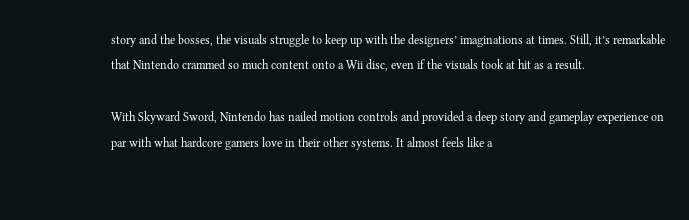story and the bosses, the visuals struggle to keep up with the designers’ imaginations at times. Still, it’s remarkable that Nintendo crammed so much content onto a Wii disc, even if the visuals took at hit as a result.

With Skyward Sword, Nintendo has nailed motion controls and provided a deep story and gameplay experience on par with what hardcore gamers love in their other systems. It almost feels like a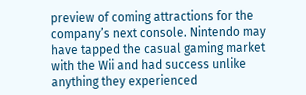preview of coming attractions for the company’s next console. Nintendo may have tapped the casual gaming market with the Wii and had success unlike anything they experienced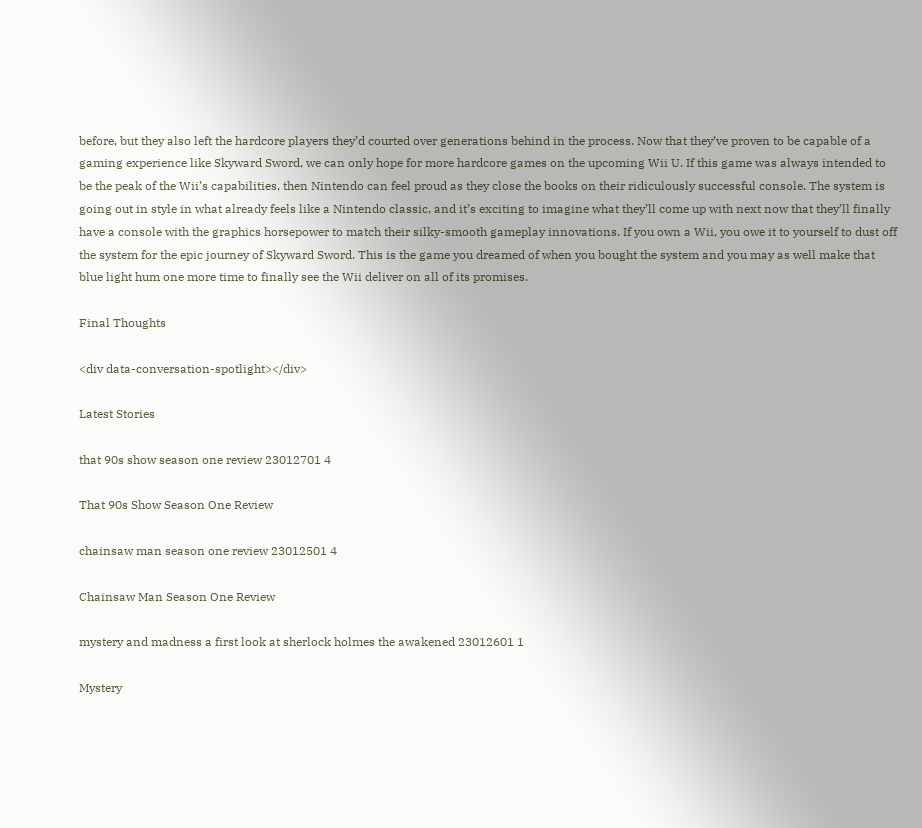before, but they also left the hardcore players they’d courted over generations behind in the process. Now that they’ve proven to be capable of a gaming experience like Skyward Sword, we can only hope for more hardcore games on the upcoming Wii U. If this game was always intended to be the peak of the Wii’s capabilities, then Nintendo can feel proud as they close the books on their ridiculously successful console. The system is going out in style in what already feels like a Nintendo classic, and it’s exciting to imagine what they’ll come up with next now that they’ll finally have a console with the graphics horsepower to match their silky-smooth gameplay innovations. If you own a Wii, you owe it to yourself to dust off the system for the epic journey of Skyward Sword. This is the game you dreamed of when you bought the system and you may as well make that blue light hum one more time to finally see the Wii deliver on all of its promises.

Final Thoughts

<div data-conversation-spotlight></div>

Latest Stories

that 90s show season one review 23012701 4

That 90s Show Season One Review

chainsaw man season one review 23012501 4

Chainsaw Man Season One Review

mystery and madness a first look at sherlock holmes the awakened 23012601 1

Mystery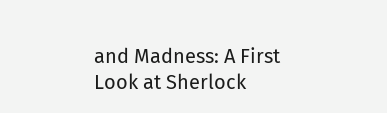and Madness: A First Look at Sherlock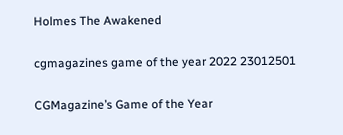Holmes The Awakened

cgmagazines game of the year 2022 23012501

CGMagazine’s Game of the Year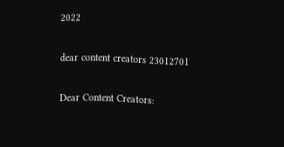2022

dear content creators 23012701

Dear Content Creators: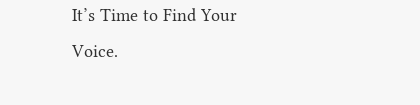It’s Time to Find Your Voice.